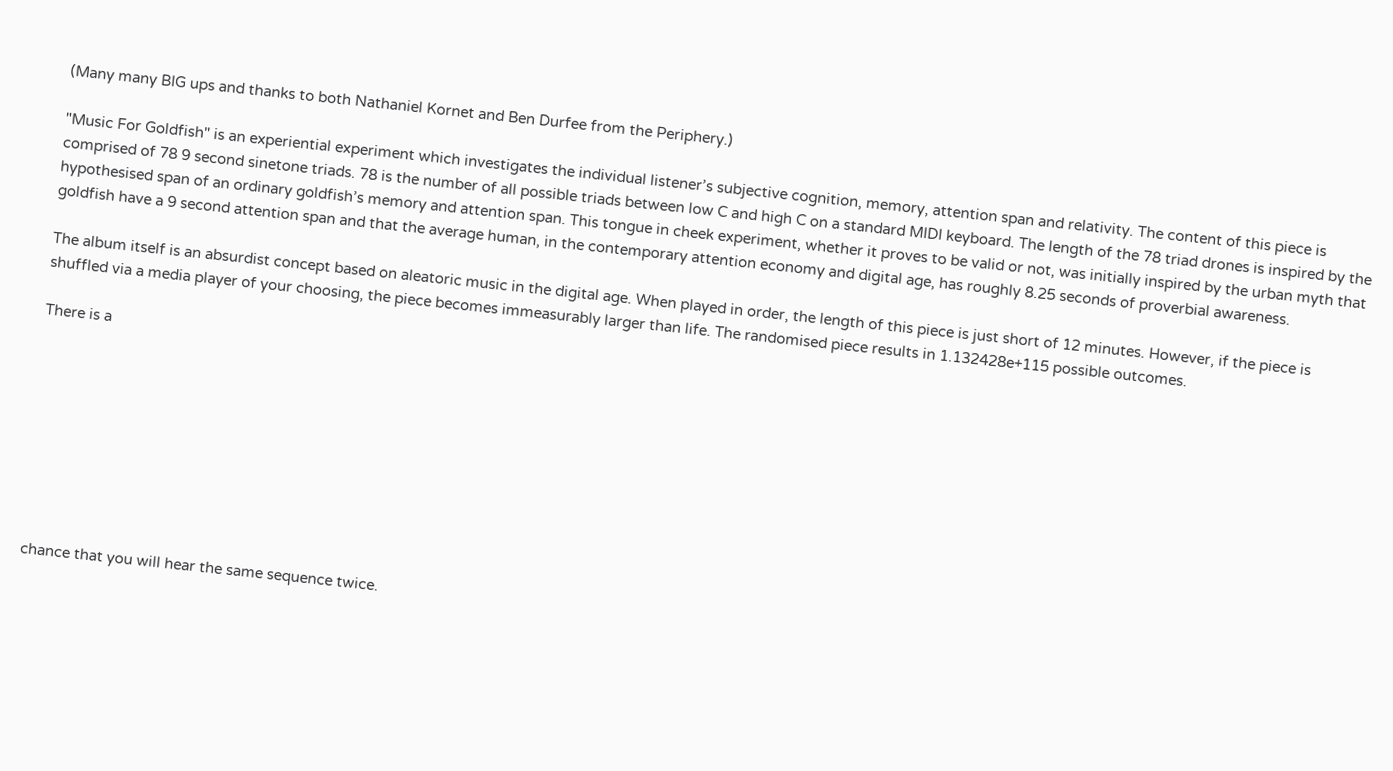(Many many BIG ups and thanks to both Nathaniel Kornet and Ben Durfee from the Periphery.)

"Music For Goldfish" is an experiential experiment which investigates the individual listener’s subjective cognition, memory, attention span and relativity. The content of this piece is comprised of 78 9 second sinetone triads. 78 is the number of all possible triads between low C and high C on a standard MIDI keyboard. The length of the 78 triad drones is inspired by the hypothesised span of an ordinary goldfish’s memory and attention span. This tongue in cheek experiment, whether it proves to be valid or not, was initially inspired by the urban myth that goldfish have a 9 second attention span and that the average human, in the contemporary attention economy and digital age, has roughly 8.25 seconds of proverbial awareness.

The album itself is an absurdist concept based on aleatoric music in the digital age. When played in order, the length of this piece is just short of 12 minutes. However, if the piece is shuffled via a media player of your choosing, the piece becomes immeasurably larger than life. The randomised piece results in 1.132428e+115 possible outcomes.

There is a









chance that you will hear the same sequence twice.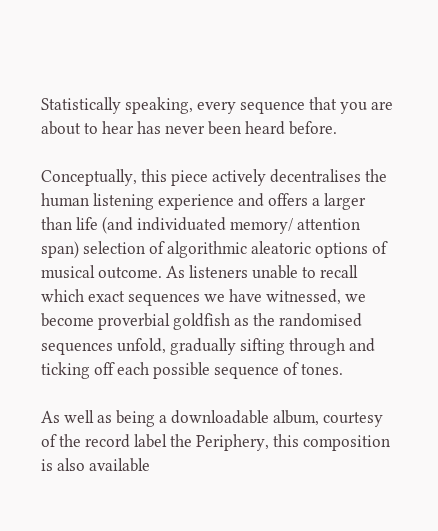Statistically speaking, every sequence that you are about to hear has never been heard before.

Conceptually, this piece actively decentralises the human listening experience and offers a larger than life (and individuated memory/ attention span) selection of algorithmic aleatoric options of musical outcome. As listeners unable to recall which exact sequences we have witnessed, we become proverbial goldfish as the randomised sequences unfold, gradually sifting through and ticking off each possible sequence of tones.

As well as being a downloadable album, courtesy of the record label the Periphery, this composition is also available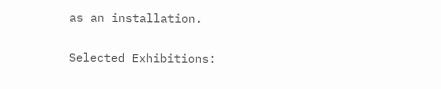as an installation.

Selected Exhibitions: